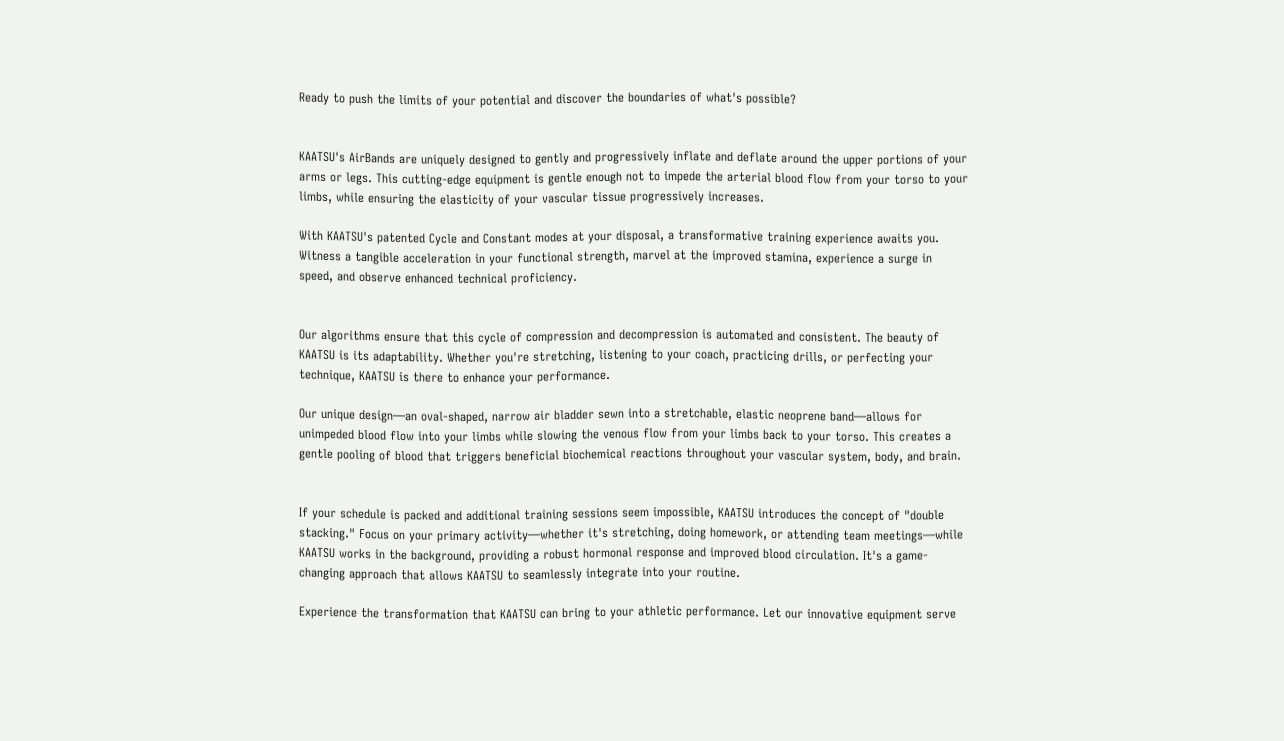Ready to push the limits of your potential and discover the boundaries of what's possible?


KAATSU's AirBands are uniquely designed to gently and progressively inflate and deflate around the upper portions of your arms or legs. This cutting-edge equipment is gentle enough not to impede the arterial blood flow from your torso to your limbs, while ensuring the elasticity of your vascular tissue progressively increases.

With KAATSU's patented Cycle and Constant modes at your disposal, a transformative training experience awaits you. Witness a tangible acceleration in your functional strength, marvel at the improved stamina, experience a surge in speed, and observe enhanced technical proficiency.


Our algorithms ensure that this cycle of compression and decompression is automated and consistent. The beauty of KAATSU is its adaptability. Whether you're stretching, listening to your coach, practicing drills, or perfecting your technique, KAATSU is there to enhance your performance.

Our unique design—an oval-shaped, narrow air bladder sewn into a stretchable, elastic neoprene band—allows for unimpeded blood flow into your limbs while slowing the venous flow from your limbs back to your torso. This creates a gentle pooling of blood that triggers beneficial biochemical reactions throughout your vascular system, body, and brain.


If your schedule is packed and additional training sessions seem impossible, KAATSU introduces the concept of "double stacking." Focus on your primary activity—whether it's stretching, doing homework, or attending team meetings—while KAATSU works in the background, providing a robust hormonal response and improved blood circulation. It's a game-changing approach that allows KAATSU to seamlessly integrate into your routine.

Experience the transformation that KAATSU can bring to your athletic performance. Let our innovative equipment serve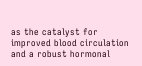as the catalyst for improved blood circulation and a robust hormonal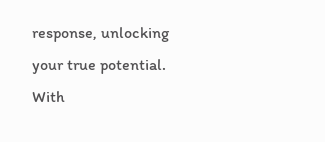response, unlocking your true potential. With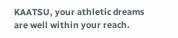KAATSU, your athletic dreams are well within your reach.